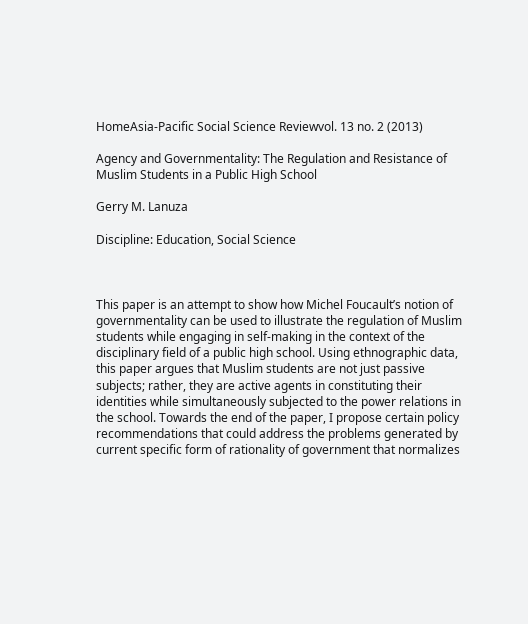HomeAsia-Pacific Social Science Reviewvol. 13 no. 2 (2013)

Agency and Governmentality: The Regulation and Resistance of Muslim Students in a Public High School

Gerry M. Lanuza

Discipline: Education, Social Science



This paper is an attempt to show how Michel Foucault’s notion of governmentality can be used to illustrate the regulation of Muslim students while engaging in self-making in the context of the disciplinary field of a public high school. Using ethnographic data, this paper argues that Muslim students are not just passive subjects; rather, they are active agents in constituting their identities while simultaneously subjected to the power relations in the school. Towards the end of the paper, I propose certain policy recommendations that could address the problems generated by current specific form of rationality of government that normalizes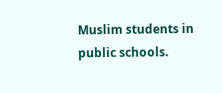Muslim students in public schools.